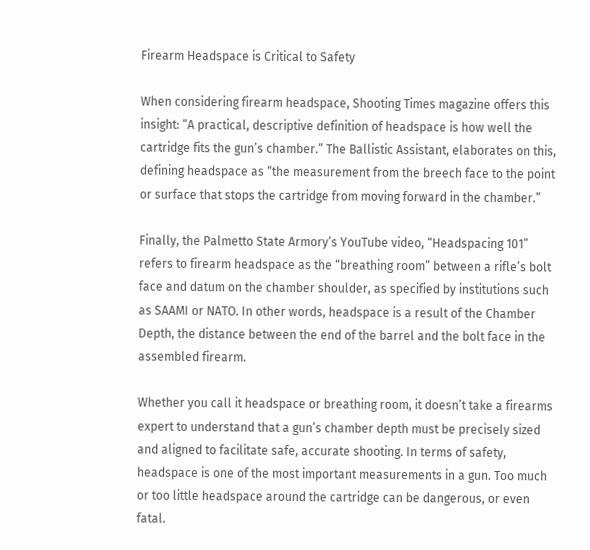Firearm Headspace is Critical to Safety

When considering firearm headspace, Shooting Times magazine offers this insight: “A practical, descriptive definition of headspace is how well the cartridge fits the gun’s chamber.” The Ballistic Assistant, elaborates on this, defining headspace as “the measurement from the breech face to the point or surface that stops the cartridge from moving forward in the chamber.”

Finally, the Palmetto State Armory’s YouTube video, “Headspacing 101” refers to firearm headspace as the “breathing room” between a rifle’s bolt face and datum on the chamber shoulder, as specified by institutions such as SAAMI or NATO. In other words, headspace is a result of the Chamber Depth, the distance between the end of the barrel and the bolt face in the assembled firearm.

Whether you call it headspace or breathing room, it doesn’t take a firearms expert to understand that a gun’s chamber depth must be precisely sized and aligned to facilitate safe, accurate shooting. In terms of safety, headspace is one of the most important measurements in a gun. Too much or too little headspace around the cartridge can be dangerous, or even fatal.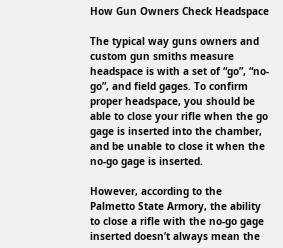How Gun Owners Check Headspace

The typical way guns owners and custom gun smiths measure headspace is with a set of “go”, “no-go”, and field gages. To confirm proper headspace, you should be able to close your rifle when the go gage is inserted into the chamber, and be unable to close it when the no-go gage is inserted.

However, according to the Palmetto State Armory, the ability to close a rifle with the no-go gage inserted doesn’t always mean the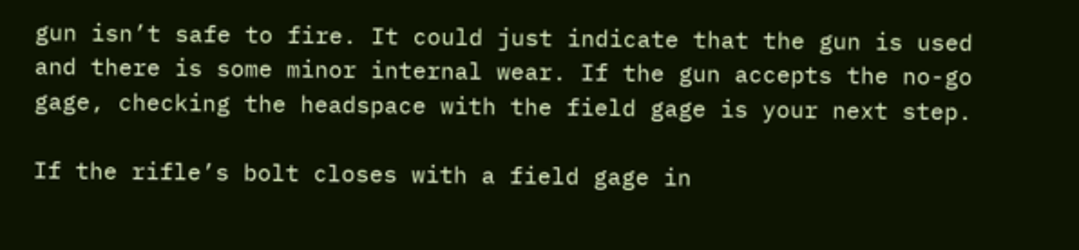gun isn’t safe to fire. It could just indicate that the gun is used and there is some minor internal wear. If the gun accepts the no-go gage, checking the headspace with the field gage is your next step.

If the rifle’s bolt closes with a field gage in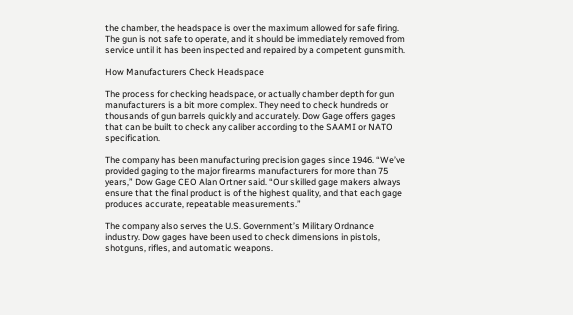the chamber, the headspace is over the maximum allowed for safe firing. The gun is not safe to operate, and it should be immediately removed from service until it has been inspected and repaired by a competent gunsmith.

How Manufacturers Check Headspace

The process for checking headspace, or actually chamber depth for gun manufacturers is a bit more complex. They need to check hundreds or thousands of gun barrels quickly and accurately. Dow Gage offers gages that can be built to check any caliber according to the SAAMI or NATO specification.

The company has been manufacturing precision gages since 1946. “We’ve provided gaging to the major firearms manufacturers for more than 75 years,” Dow Gage CEO Alan Ortner said. “Our skilled gage makers always ensure that the final product is of the highest quality, and that each gage produces accurate, repeatable measurements.”

The company also serves the U.S. Government’s Military Ordnance industry. Dow gages have been used to check dimensions in pistols, shotguns, rifles, and automatic weapons.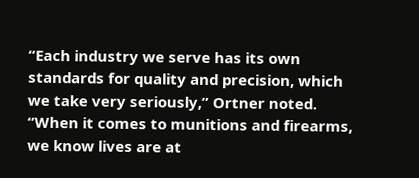“Each industry we serve has its own standards for quality and precision, which we take very seriously,” Ortner noted. “When it comes to munitions and firearms, we know lives are at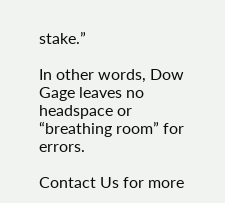stake.”

In other words, Dow Gage leaves no headspace or “breathing room” for errors.

Contact Us for more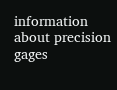information about precision gages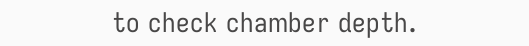to check chamber depth.